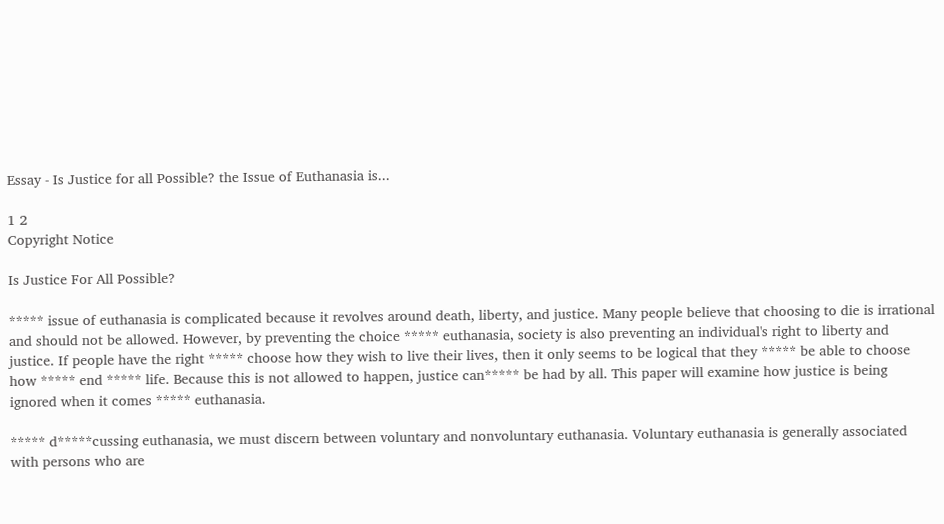Essay - Is Justice for all Possible? the Issue of Euthanasia is...

1 2
Copyright Notice

Is Justice For All Possible?

***** issue of euthanasia is complicated because it revolves around death, liberty, and justice. Many people believe that choosing to die is irrational and should not be allowed. However, by preventing the choice ***** euthanasia, society is also preventing an individual's right to liberty and justice. If people have the right ***** choose how they wish to live their lives, then it only seems to be logical that they ***** be able to choose how ***** end ***** life. Because this is not allowed to happen, justice can***** be had by all. This paper will examine how justice is being ignored when it comes ***** euthanasia.

***** d*****cussing euthanasia, we must discern between voluntary and nonvoluntary euthanasia. Voluntary euthanasia is generally associated with persons who are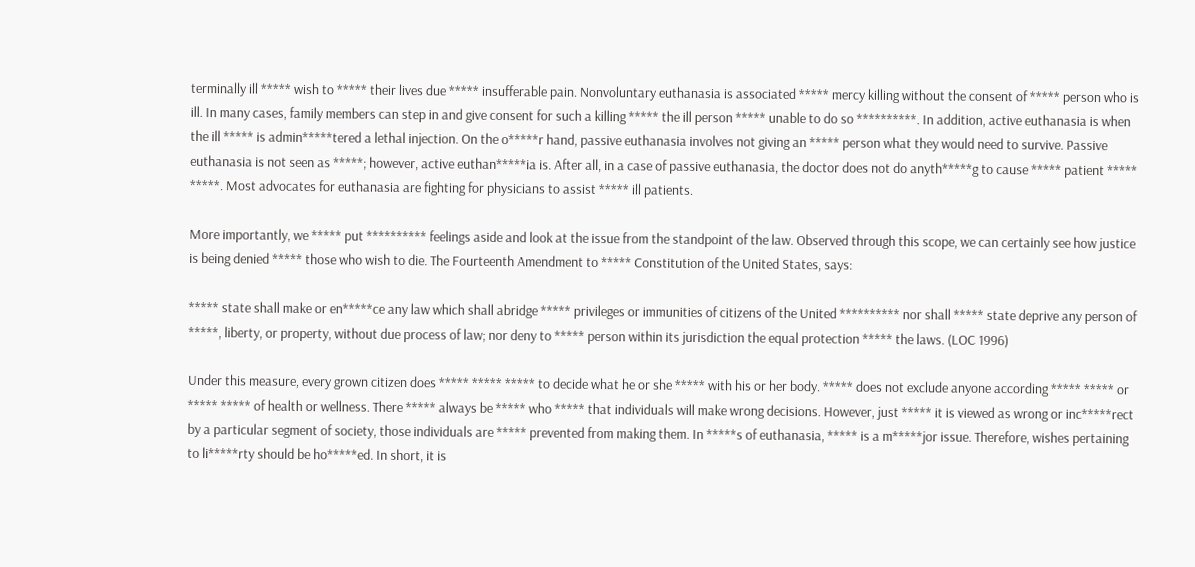terminally ill ***** wish to ***** their lives due ***** insufferable pain. Nonvoluntary euthanasia is associated ***** mercy killing without the consent of ***** person who is ill. In many cases, family members can step in and give consent for such a killing ***** the ill person ***** unable to do so **********. In addition, active euthanasia is when the ill ***** is admin*****tered a lethal injection. On the o*****r hand, passive euthanasia involves not giving an ***** person what they would need to survive. Passive euthanasia is not seen as *****; however, active euthan*****ia is. After all, in a case of passive euthanasia, the doctor does not do anyth*****g to cause ***** patient ***** *****. Most advocates for euthanasia are fighting for physicians to assist ***** ill patients.

More importantly, we ***** put ********** feelings aside and look at the issue from the standpoint of the law. Observed through this scope, we can certainly see how justice is being denied ***** those who wish to die. The Fourteenth Amendment to ***** Constitution of the United States, says:

***** state shall make or en*****ce any law which shall abridge ***** privileges or immunities of citizens of the United ********** nor shall ***** state deprive any person of *****, liberty, or property, without due process of law; nor deny to ***** person within its jurisdiction the equal protection ***** the laws. (LOC 1996)

Under this measure, every grown citizen does ***** ***** ***** to decide what he or she ***** with his or her body. ***** does not exclude anyone according ***** ***** or ***** ***** of health or wellness. There ***** always be ***** who ***** that individuals will make wrong decisions. However, just ***** it is viewed as wrong or inc*****rect by a particular segment of society, those individuals are ***** prevented from making them. In *****s of euthanasia, ***** is a m*****jor issue. Therefore, wishes pertaining to li*****rty should be ho*****ed. In short, it is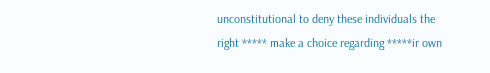unconstitutional to deny these individuals the right ***** make a choice regarding *****ir own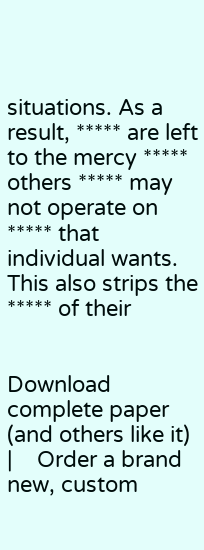situations. As a result, ***** are left to the mercy ***** others ***** may not operate on ***** that individual wants. This also strips the ***** of their


Download complete paper (and others like it)    |    Order a brand new, custom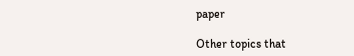paper

Other topics that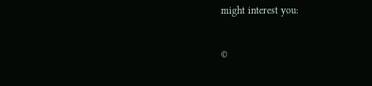might interest you:

©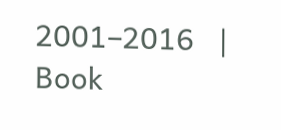2001–2016   |   Book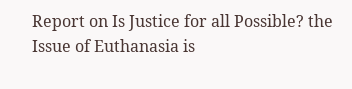Report on Is Justice for all Possible? the Issue of Euthanasia is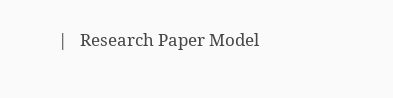|   Research Paper Model